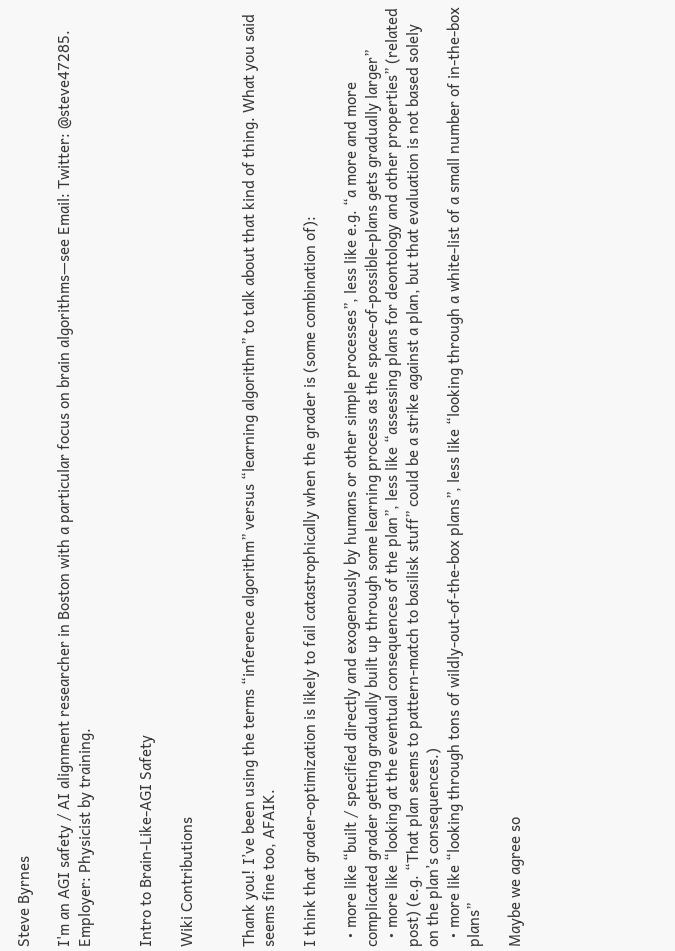Steve Byrnes

I'm an AGI safety / AI alignment researcher in Boston with a particular focus on brain algorithms—see Email: Twitter: @steve47285. Employer: Physicist by training.


Intro to Brain-Like-AGI Safety

Wiki Contributions


Thank you! I’ve been using the terms “inference algorithm” versus “learning algorithm” to talk about that kind of thing. What you said seems fine too, AFAIK.

I think that grader-optimization is likely to fail catastrophically when the grader is (some combination of):

  • more like “built / specified directly and exogenously by humans or other simple processes”, less like e.g. “a more and more complicated grader getting gradually built up through some learning process as the space-of-possible-plans gets gradually larger”
  • more like “looking at the eventual consequences of the plan”, less like “assessing plans for deontology and other properties” (related post) (e.g. “That plan seems to pattern-match to basilisk stuff” could be a strike against a plan, but that evaluation is not based solely on the plan’s consequences.)
  • more like “looking through tons of wildly-out-of-the-box plans”, less like “looking through a white-list of a small number of in-the-box plans”

Maybe we agree so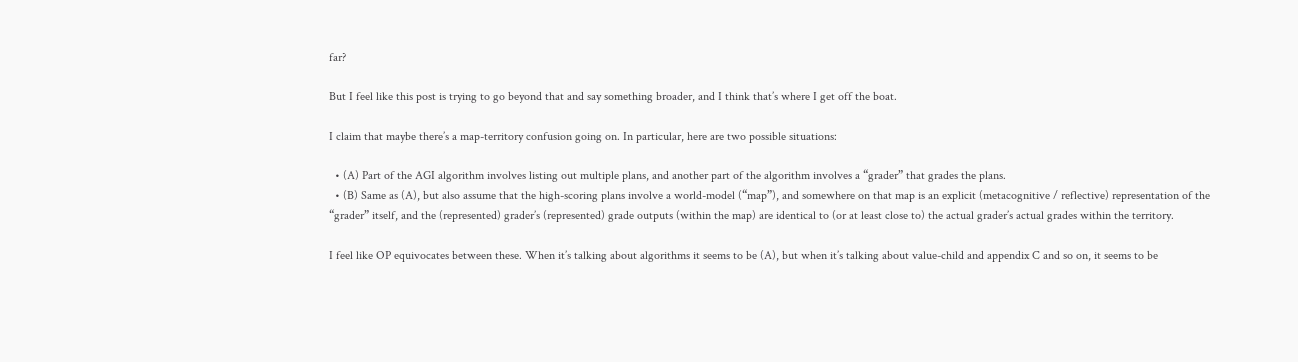far?

But I feel like this post is trying to go beyond that and say something broader, and I think that’s where I get off the boat.

I claim that maybe there’s a map-territory confusion going on. In particular, here are two possible situations:

  • (A) Part of the AGI algorithm involves listing out multiple plans, and another part of the algorithm involves a “grader” that grades the plans.
  • (B) Same as (A), but also assume that the high-scoring plans involve a world-model (“map”), and somewhere on that map is an explicit (metacognitive / reflective) representation of the “grader” itself, and the (represented) grader’s (represented) grade outputs (within the map) are identical to (or at least close to) the actual grader’s actual grades within the territory.

I feel like OP equivocates between these. When it’s talking about algorithms it seems to be (A), but when it’s talking about value-child and appendix C and so on, it seems to be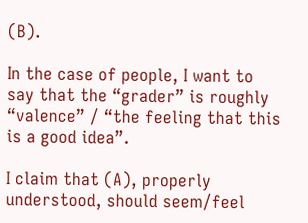(B).

In the case of people, I want to say that the “grader” is roughly “valence” / “the feeling that this is a good idea”.

I claim that (A), properly understood, should seem/feel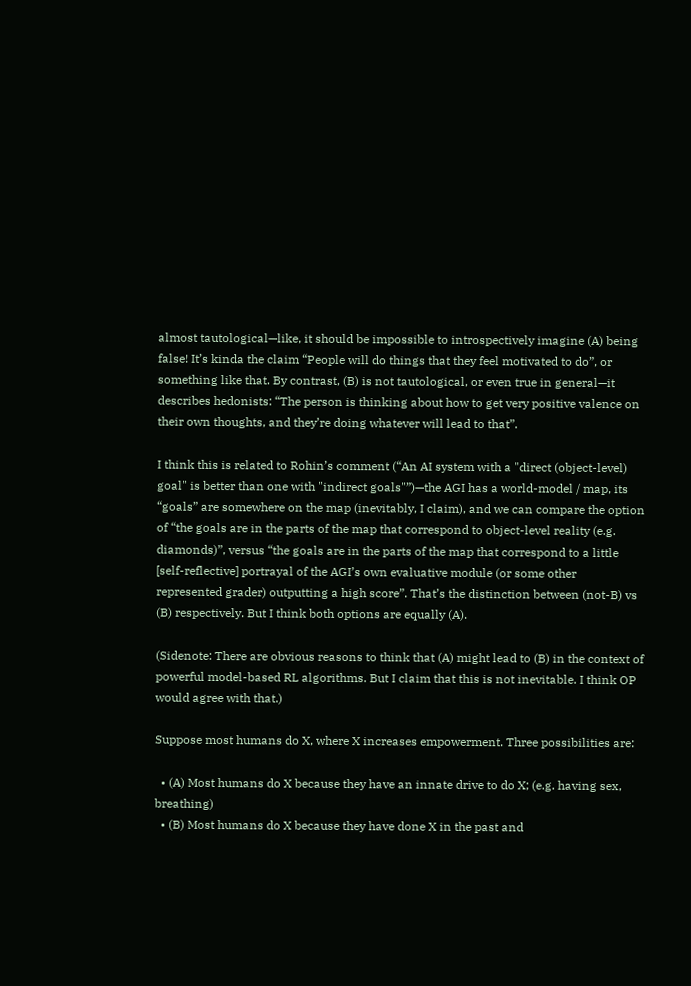almost tautological—like, it should be impossible to introspectively imagine (A) being false! It’s kinda the claim “People will do things that they feel motivated to do”, or something like that. By contrast, (B) is not tautological, or even true in general—it describes hedonists: “The person is thinking about how to get very positive valence on their own thoughts, and they’re doing whatever will lead to that”.

I think this is related to Rohin’s comment (“An AI system with a "direct (object-level) goal" is better than one with "indirect goals"”)—the AGI has a world-model / map, its “goals” are somewhere on the map (inevitably, I claim), and we can compare the option of “the goals are in the parts of the map that correspond to object-level reality (e.g. diamonds)”, versus “the goals are in the parts of the map that correspond to a little [self-reflective] portrayal of the AGI’s own evaluative module (or some other represented grader) outputting a high score”. That’s the distinction between (not-B) vs (B) respectively. But I think both options are equally (A).

(Sidenote: There are obvious reasons to think that (A) might lead to (B) in the context of powerful model-based RL algorithms. But I claim that this is not inevitable. I think OP would agree with that.)

Suppose most humans do X, where X increases empowerment. Three possibilities are:

  • (A) Most humans do X because they have an innate drive to do X; (e.g. having sex, breathing)
  • (B) Most humans do X because they have done X in the past and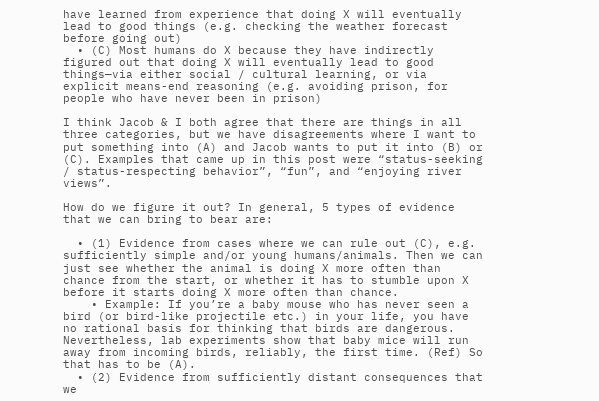have learned from experience that doing X will eventually lead to good things (e.g. checking the weather forecast before going out)
  • (C) Most humans do X because they have indirectly figured out that doing X will eventually lead to good things—via either social / cultural learning, or via explicit means-end reasoning (e.g. avoiding prison, for people who have never been in prison)

I think Jacob & I both agree that there are things in all three categories, but we have disagreements where I want to put something into (A) and Jacob wants to put it into (B) or (C). Examples that came up in this post were “status-seeking / status-respecting behavior”, “fun”, and “enjoying river views”.

How do we figure it out? In general, 5 types of evidence that we can bring to bear are:

  • (1) Evidence from cases where we can rule out (C), e.g. sufficiently simple and/or young humans/animals. Then we can just see whether the animal is doing X more often than chance from the start, or whether it has to stumble upon X before it starts doing X more often than chance.
    • Example: If you’re a baby mouse who has never seen a bird (or bird-like projectile etc.) in your life, you have no rational basis for thinking that birds are dangerous. Nevertheless, lab experiments show that baby mice will run away from incoming birds, reliably, the first time. (Ref) So that has to be (A).
  • (2) Evidence from sufficiently distant consequences that we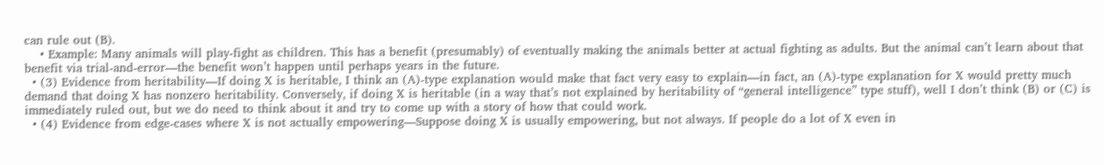can rule out (B).
    • Example: Many animals will play-fight as children. This has a benefit (presumably) of eventually making the animals better at actual fighting as adults. But the animal can’t learn about that benefit via trial-and-error—the benefit won’t happen until perhaps years in the future.
  • (3) Evidence from heritability—If doing X is heritable, I think an (A)-type explanation would make that fact very easy to explain—in fact, an (A)-type explanation for X would pretty much demand that doing X has nonzero heritability. Conversely, if doing X is heritable (in a way that’s not explained by heritability of “general intelligence” type stuff), well I don’t think (B) or (C) is immediately ruled out, but we do need to think about it and try to come up with a story of how that could work.
  • (4) Evidence from edge-cases where X is not actually empowering—Suppose doing X is usually empowering, but not always. If people do a lot of X even in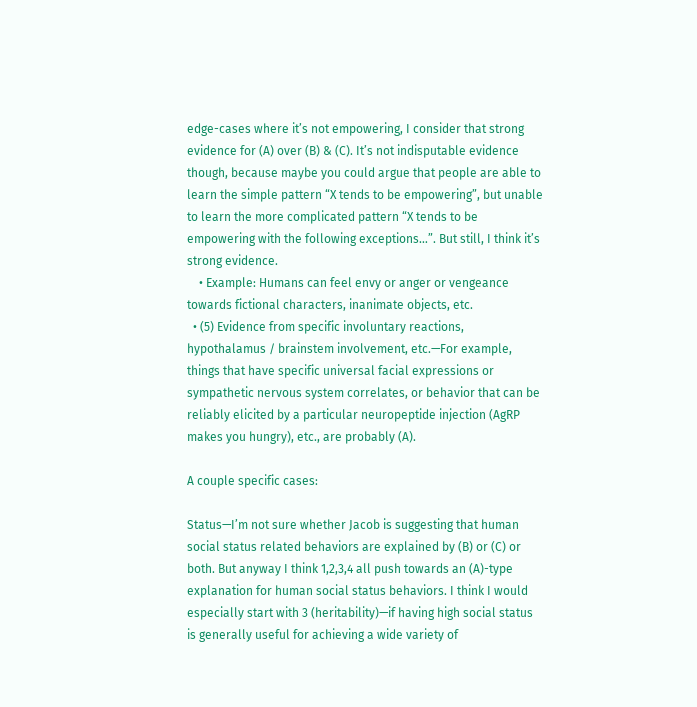edge-cases where it’s not empowering, I consider that strong evidence for (A) over (B) & (C). It’s not indisputable evidence though, because maybe you could argue that people are able to learn the simple pattern “X tends to be empowering”, but unable to learn the more complicated pattern “X tends to be empowering with the following exceptions…”. But still, I think it’s strong evidence.
    • Example: Humans can feel envy or anger or vengeance towards fictional characters, inanimate objects, etc.
  • (5) Evidence from specific involuntary reactions, hypothalamus / brainstem involvement, etc.—For example, things that have specific universal facial expressions or sympathetic nervous system correlates, or behavior that can be reliably elicited by a particular neuropeptide injection (AgRP makes you hungry), etc., are probably (A).

A couple specific cases:

Status—I’m not sure whether Jacob is suggesting that human social status related behaviors are explained by (B) or (C) or both. But anyway I think 1,2,3,4 all push towards an (A)-type explanation for human social status behaviors. I think I would especially start with 3 (heritability)—if having high social status is generally useful for achieving a wide variety of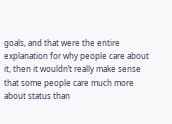goals, and that were the entire explanation for why people care about it, then it wouldn’t really make sense that some people care much more about status than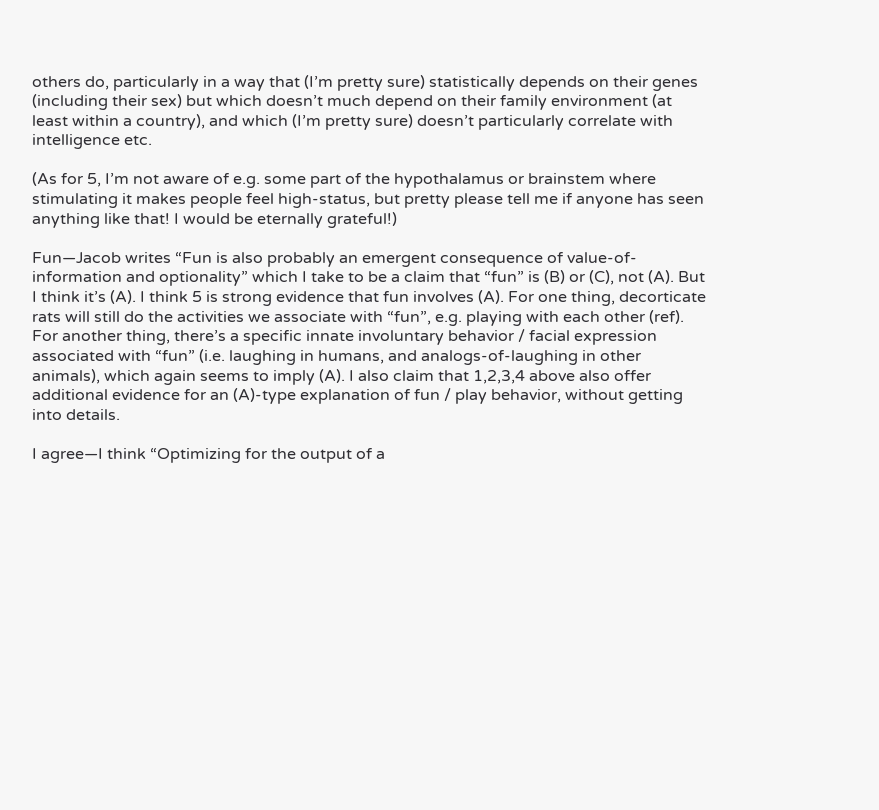others do, particularly in a way that (I’m pretty sure) statistically depends on their genes (including their sex) but which doesn’t much depend on their family environment (at least within a country), and which (I’m pretty sure) doesn’t particularly correlate with intelligence etc.

(As for 5, I’m not aware of e.g. some part of the hypothalamus or brainstem where stimulating it makes people feel high-status, but pretty please tell me if anyone has seen anything like that! I would be eternally grateful!)

Fun—Jacob writes “Fun is also probably an emergent consequence of value-of-information and optionality” which I take to be a claim that “fun” is (B) or (C), not (A). But I think it’s (A). I think 5 is strong evidence that fun involves (A). For one thing, decorticate rats will still do the activities we associate with “fun”, e.g. playing with each other (ref). For another thing, there’s a specific innate involuntary behavior / facial expression associated with “fun” (i.e. laughing in humans, and analogs-of-laughing in other animals), which again seems to imply (A). I also claim that 1,2,3,4 above also offer additional evidence for an (A)-type explanation of fun / play behavior, without getting into details.

I agree—I think “Optimizing for the output of a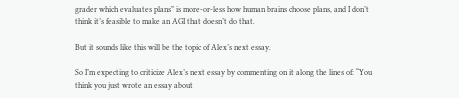grader which evaluates plans” is more-or-less how human brains choose plans, and I don’t think it’s feasible to make an AGI that doesn’t do that.

But it sounds like this will be the topic of Alex’s next essay.

So I’m expecting to criticize Alex’s next essay by commenting on it along the lines of: “You think you just wrote an essay about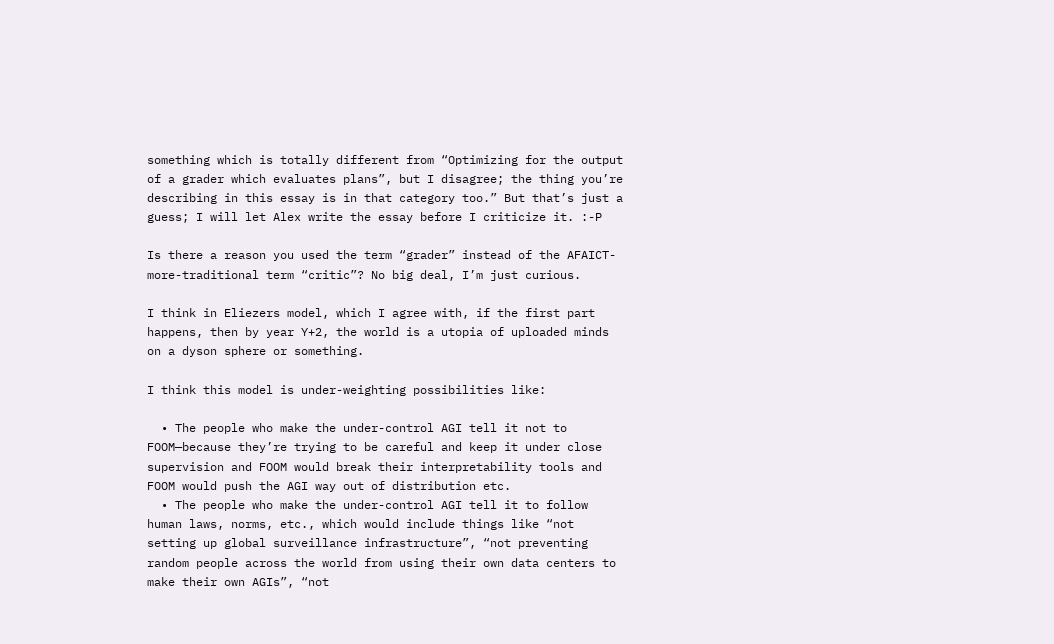something which is totally different from “Optimizing for the output of a grader which evaluates plans”, but I disagree; the thing you’re describing in this essay is in that category too.” But that’s just a guess; I will let Alex write the essay before I criticize it. :-P

Is there a reason you used the term “grader” instead of the AFAICT-more-traditional term “critic”? No big deal, I’m just curious.

I think in Eliezers model, which I agree with, if the first part happens, then by year Y+2, the world is a utopia of uploaded minds on a dyson sphere or something.

I think this model is under-weighting possibilities like:

  • The people who make the under-control AGI tell it not to FOOM—because they’re trying to be careful and keep it under close supervision and FOOM would break their interpretability tools and FOOM would push the AGI way out of distribution etc.
  • The people who make the under-control AGI tell it to follow human laws, norms, etc., which would include things like “not setting up global surveillance infrastructure”, “not preventing random people across the world from using their own data centers to make their own AGIs”, “not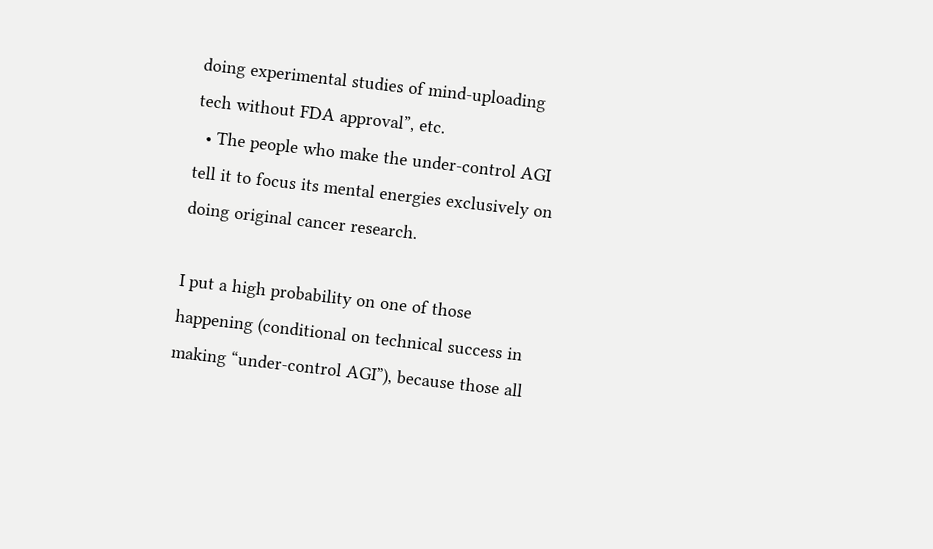doing experimental studies of mind-uploading tech without FDA approval”, etc.
  • The people who make the under-control AGI tell it to focus its mental energies exclusively on doing original cancer research.

I put a high probability on one of those happening (conditional on technical success in making “under-control AGI”), because those all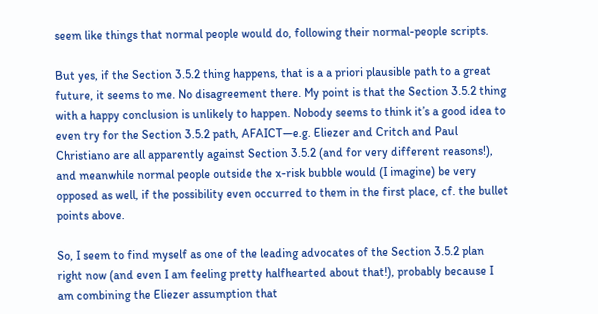seem like things that normal people would do, following their normal-people scripts.

But yes, if the Section 3.5.2 thing happens, that is a a priori plausible path to a great future, it seems to me. No disagreement there. My point is that the Section 3.5.2 thing with a happy conclusion is unlikely to happen. Nobody seems to think it’s a good idea to even try for the Section 3.5.2 path, AFAICT—e.g. Eliezer and Critch and Paul Christiano are all apparently against Section 3.5.2 (and for very different reasons!), and meanwhile normal people outside the x-risk bubble would (I imagine) be very opposed as well, if the possibility even occurred to them in the first place, cf. the bullet points above.

So, I seem to find myself as one of the leading advocates of the Section 3.5.2 plan right now (and even I am feeling pretty halfhearted about that!), probably because I am combining the Eliezer assumption that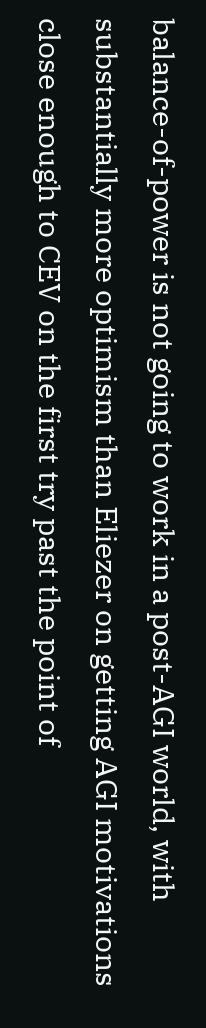balance-of-power is not going to work in a post-AGI world, with substantially more optimism than Eliezer on getting AGI motivations close enough to CEV on the first try past the point of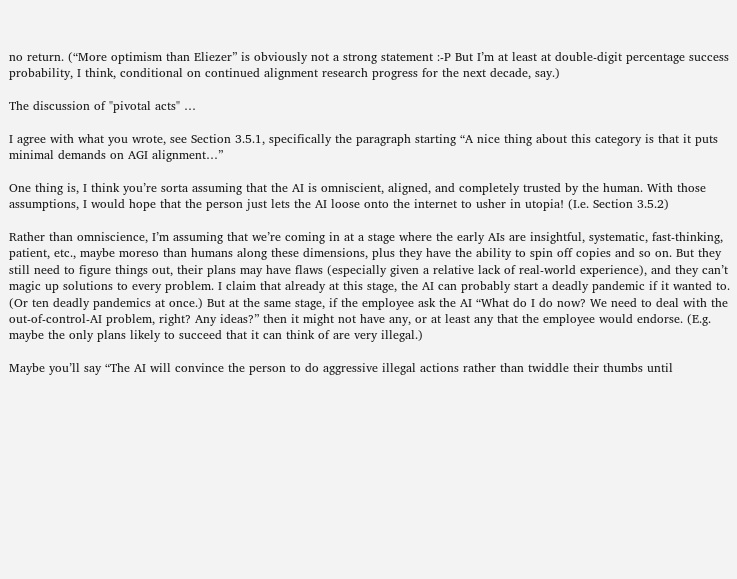no return. (“More optimism than Eliezer” is obviously not a strong statement :-P But I’m at least at double-digit percentage success probability, I think, conditional on continued alignment research progress for the next decade, say.)

The discussion of "pivotal acts" …

I agree with what you wrote, see Section 3.5.1, specifically the paragraph starting “A nice thing about this category is that it puts minimal demands on AGI alignment…”

One thing is, I think you’re sorta assuming that the AI is omniscient, aligned, and completely trusted by the human. With those assumptions, I would hope that the person just lets the AI loose onto the internet to usher in utopia! (I.e. Section 3.5.2)

Rather than omniscience, I’m assuming that we’re coming in at a stage where the early AIs are insightful, systematic, fast-thinking, patient, etc., maybe moreso than humans along these dimensions, plus they have the ability to spin off copies and so on. But they still need to figure things out, their plans may have flaws (especially given a relative lack of real-world experience), and they can’t magic up solutions to every problem. I claim that already at this stage, the AI can probably start a deadly pandemic if it wanted to. (Or ten deadly pandemics at once.) But at the same stage, if the employee ask the AI “What do I do now? We need to deal with the out-of-control-AI problem, right? Any ideas?” then it might not have any, or at least any that the employee would endorse. (E.g. maybe the only plans likely to succeed that it can think of are very illegal.)

Maybe you’ll say “The AI will convince the person to do aggressive illegal actions rather than twiddle their thumbs until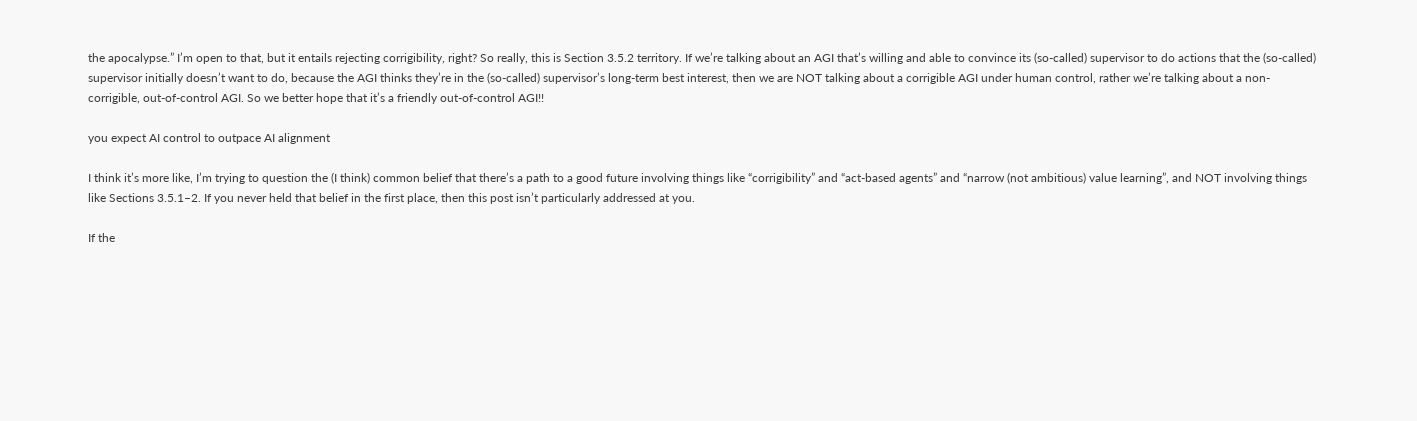the apocalypse.” I’m open to that, but it entails rejecting corrigibility, right? So really, this is Section 3.5.2 territory. If we’re talking about an AGI that’s willing and able to convince its (so-called) supervisor to do actions that the (so-called) supervisor initially doesn’t want to do, because the AGI thinks they’re in the (so-called) supervisor’s long-term best interest, then we are NOT talking about a corrigible AGI under human control, rather we’re talking about a non-corrigible, out-of-control AGI. So we better hope that it’s a friendly out-of-control AGI!!

you expect AI control to outpace AI alignment

I think it’s more like, I’m trying to question the (I think) common belief that there’s a path to a good future involving things like “corrigibility” and “act-based agents” and “narrow (not ambitious) value learning”, and NOT involving things like Sections 3.5.1–2. If you never held that belief in the first place, then this post isn’t particularly addressed at you.

If the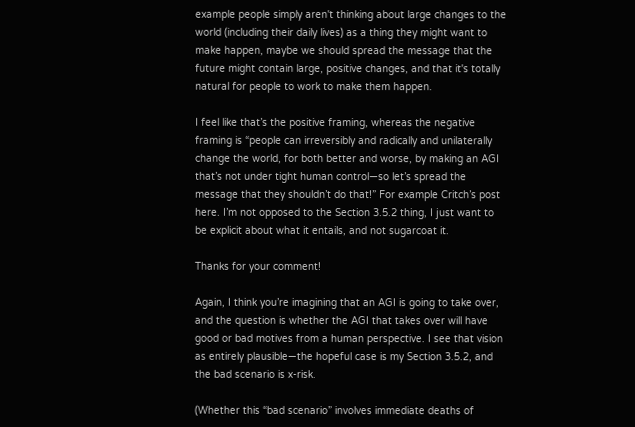example people simply aren't thinking about large changes to the world (including their daily lives) as a thing they might want to make happen, maybe we should spread the message that the future might contain large, positive changes, and that it's totally natural for people to work to make them happen.

I feel like that’s the positive framing, whereas the negative framing is “people can irreversibly and radically and unilaterally change the world, for both better and worse, by making an AGI that’s not under tight human control—so let’s spread the message that they shouldn’t do that!” For example Critch’s post here. I’m not opposed to the Section 3.5.2 thing, I just want to be explicit about what it entails, and not sugarcoat it.

Thanks for your comment!

Again, I think you’re imagining that an AGI is going to take over, and the question is whether the AGI that takes over will have good or bad motives from a human perspective. I see that vision as entirely plausible—the hopeful case is my Section 3.5.2, and the bad scenario is x-risk.

(Whether this “bad scenario” involves immediate deaths of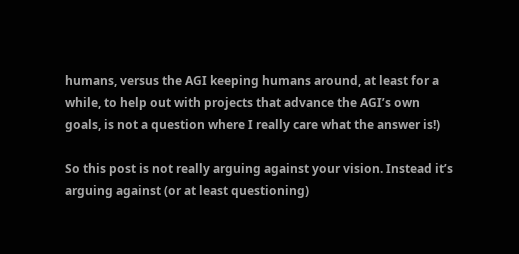humans, versus the AGI keeping humans around, at least for a while, to help out with projects that advance the AGI’s own goals, is not a question where I really care what the answer is!)

So this post is not really arguing against your vision. Instead it’s arguing against (or at least questioning)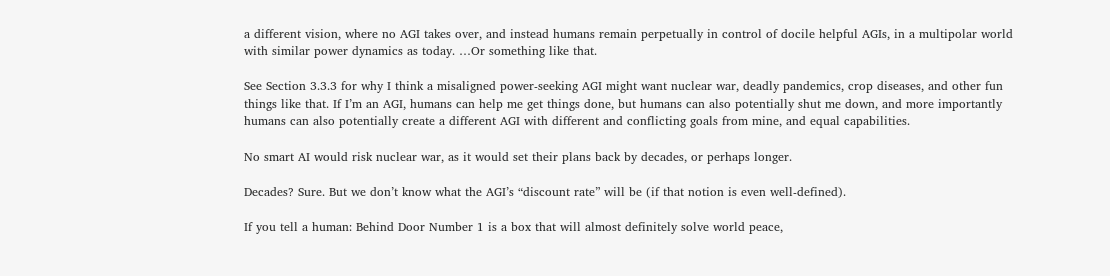a different vision, where no AGI takes over, and instead humans remain perpetually in control of docile helpful AGIs, in a multipolar world with similar power dynamics as today. …Or something like that.

See Section 3.3.3 for why I think a misaligned power-seeking AGI might want nuclear war, deadly pandemics, crop diseases, and other fun things like that. If I’m an AGI, humans can help me get things done, but humans can also potentially shut me down, and more importantly humans can also potentially create a different AGI with different and conflicting goals from mine, and equal capabilities.

No smart AI would risk nuclear war, as it would set their plans back by decades, or perhaps longer.

Decades? Sure. But we don’t know what the AGI’s “discount rate” will be (if that notion is even well-defined).

If you tell a human: Behind Door Number 1 is a box that will almost definitely solve world peace,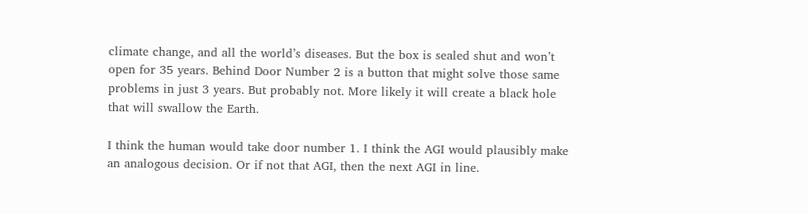climate change, and all the world’s diseases. But the box is sealed shut and won’t open for 35 years. Behind Door Number 2 is a button that might solve those same problems in just 3 years. But probably not. More likely it will create a black hole that will swallow the Earth.

I think the human would take door number 1. I think the AGI would plausibly make an analogous decision. Or if not that AGI, then the next AGI in line.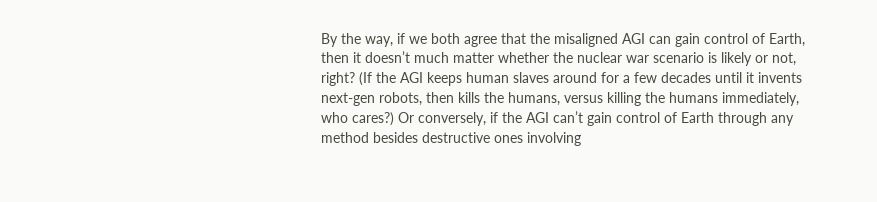By the way, if we both agree that the misaligned AGI can gain control of Earth, then it doesn’t much matter whether the nuclear war scenario is likely or not, right? (If the AGI keeps human slaves around for a few decades until it invents next-gen robots, then kills the humans, versus killing the humans immediately, who cares?) Or conversely, if the AGI can’t gain control of Earth through any method besides destructive ones involving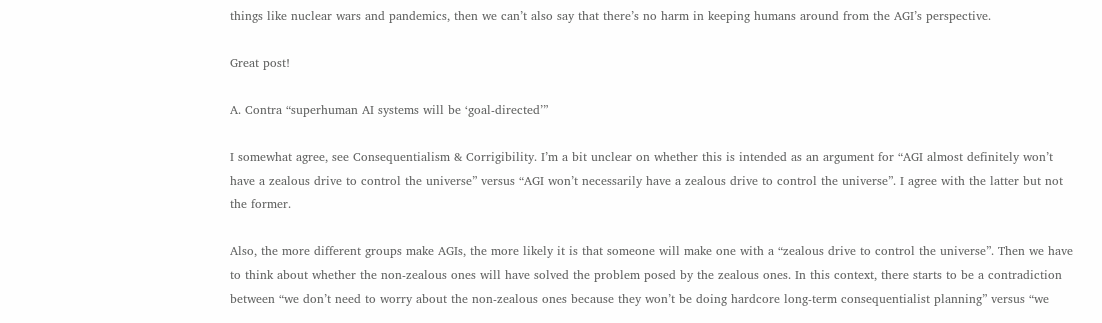things like nuclear wars and pandemics, then we can’t also say that there’s no harm in keeping humans around from the AGI’s perspective.

Great post!

A. Contra “superhuman AI systems will be ‘goal-directed’”

I somewhat agree, see Consequentialism & Corrigibility. I’m a bit unclear on whether this is intended as an argument for “AGI almost definitely won’t have a zealous drive to control the universe” versus “AGI won’t necessarily have a zealous drive to control the universe”. I agree with the latter but not the former.

Also, the more different groups make AGIs, the more likely it is that someone will make one with a “zealous drive to control the universe”. Then we have to think about whether the non-zealous ones will have solved the problem posed by the zealous ones. In this context, there starts to be a contradiction between “we don’t need to worry about the non-zealous ones because they won’t be doing hardcore long-term consequentialist planning” versus “we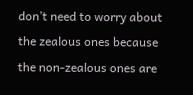don’t need to worry about the zealous ones because the non-zealous ones are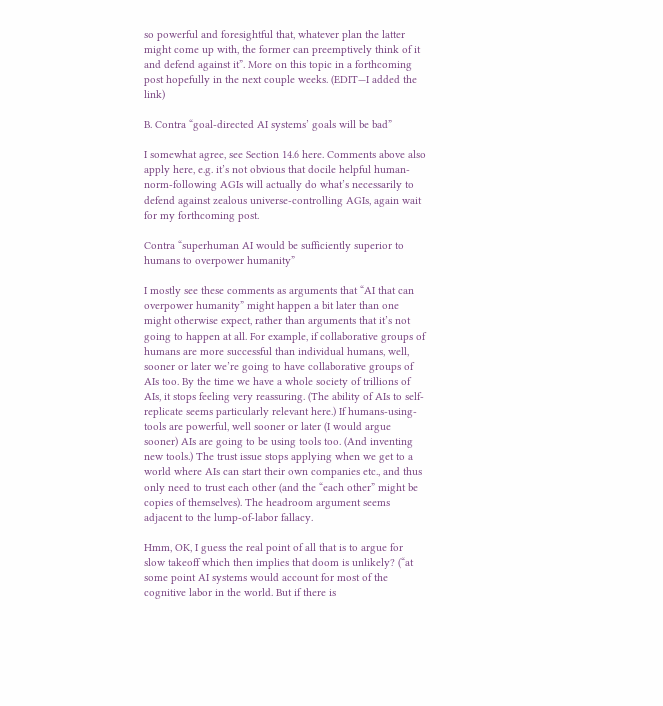so powerful and foresightful that, whatever plan the latter might come up with, the former can preemptively think of it and defend against it”. More on this topic in a forthcoming post hopefully in the next couple weeks. (EDIT—I added the link)

B. Contra “goal-directed AI systems’ goals will be bad”

I somewhat agree, see Section 14.6 here. Comments above also apply here, e.g. it’s not obvious that docile helpful human-norm-following AGIs will actually do what’s necessarily to defend against zealous universe-controlling AGIs, again wait for my forthcoming post.

Contra “superhuman AI would be sufficiently superior to humans to overpower humanity”

I mostly see these comments as arguments that “AI that can overpower humanity” might happen a bit later than one might otherwise expect, rather than arguments that it’s not going to happen at all. For example, if collaborative groups of humans are more successful than individual humans, well, sooner or later we’re going to have collaborative groups of AIs too. By the time we have a whole society of trillions of AIs, it stops feeling very reassuring. (The ability of AIs to self-replicate seems particularly relevant here.) If humans-using-tools are powerful, well sooner or later (I would argue sooner) AIs are going to be using tools too. (And inventing new tools.) The trust issue stops applying when we get to a world where AIs can start their own companies etc., and thus only need to trust each other (and the “each other” might be copies of themselves). The headroom argument seems adjacent to the lump-of-labor fallacy.

Hmm, OK, I guess the real point of all that is to argue for slow takeoff which then implies that doom is unlikely? (“at some point AI systems would account for most of the cognitive labor in the world. But if there is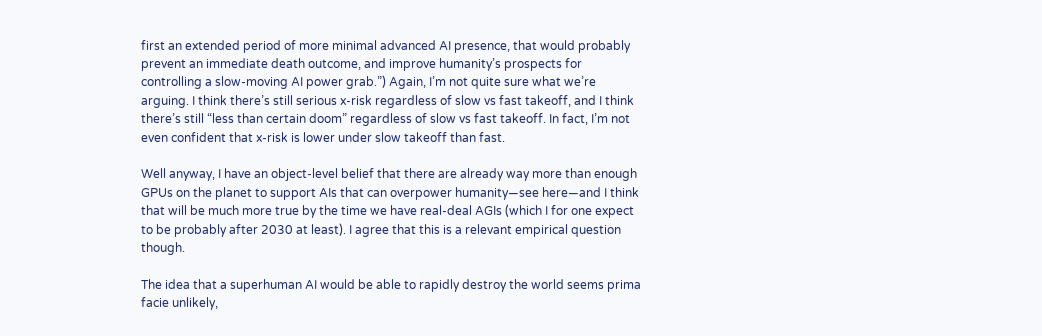first an extended period of more minimal advanced AI presence, that would probably prevent an immediate death outcome, and improve humanity’s prospects for controlling a slow-moving AI power grab.”) Again, I’m not quite sure what we’re arguing. I think there’s still serious x-risk regardless of slow vs fast takeoff, and I think there’s still “less than certain doom” regardless of slow vs fast takeoff. In fact, I’m not even confident that x-risk is lower under slow takeoff than fast.

Well anyway, I have an object-level belief that there are already way more than enough GPUs on the planet to support AIs that can overpower humanity—see here—and I think that will be much more true by the time we have real-deal AGIs (which I for one expect to be probably after 2030 at least). I agree that this is a relevant empirical question though.

The idea that a superhuman AI would be able to rapidly destroy the world seems prima facie unlikely,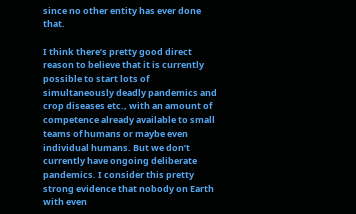since no other entity has ever done that.

I think there’s pretty good direct reason to believe that it is currently possible to start lots of simultaneously deadly pandemics and crop diseases etc., with an amount of competence already available to small teams of humans or maybe even individual humans. But we don’t currently have ongoing deliberate pandemics. I consider this pretty strong evidence that nobody on Earth with even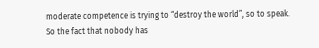moderate competence is trying to “destroy the world”, so to speak. So the fact that nobody has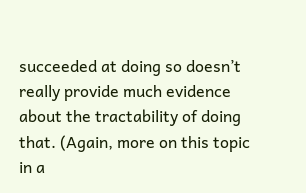succeeded at doing so doesn’t really provide much evidence about the tractability of doing that. (Again, more on this topic in a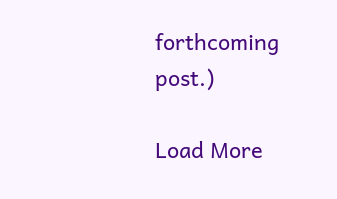forthcoming post.)

Load More